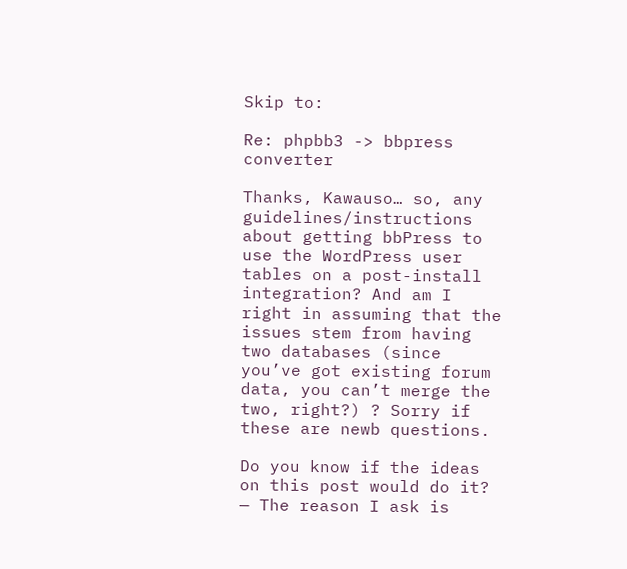Skip to:

Re: phpbb3 -> bbpress converter

Thanks, Kawauso… so, any guidelines/instructions about getting bbPress to use the WordPress user tables on a post-install integration? And am I right in assuming that the issues stem from having two databases (since you’ve got existing forum data, you can’t merge the two, right?) ? Sorry if these are newb questions.

Do you know if the ideas on this post would do it? — The reason I ask is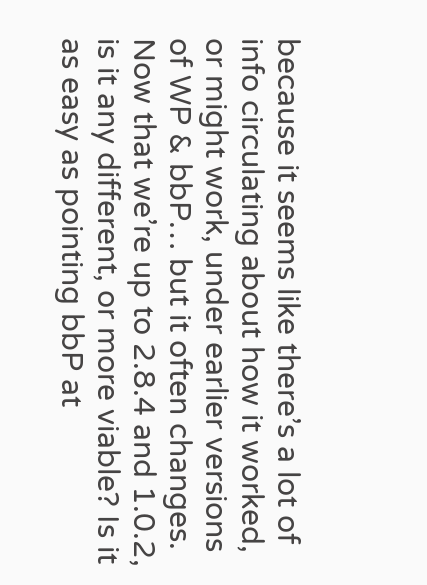because it seems like there’s a lot of info circulating about how it worked, or might work, under earlier versions of WP & bbP… but it often changes. Now that we’re up to 2.8.4 and 1.0.2, is it any different, or more viable? Is it as easy as pointing bbP at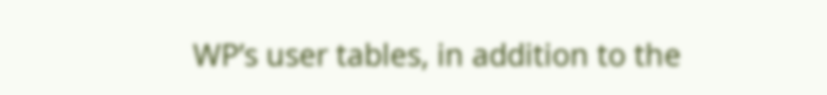WP’s user tables, in addition to the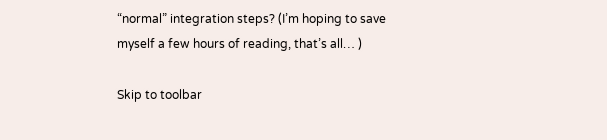“normal” integration steps? (I’m hoping to save myself a few hours of reading, that’s all… )

Skip to toolbar